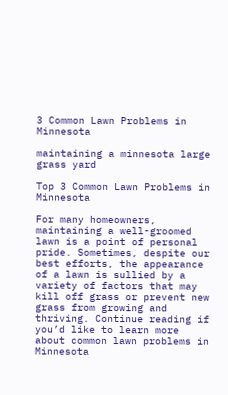3 Common Lawn Problems in Minnesota

maintaining a minnesota large grass yard

Top 3 Common Lawn Problems in Minnesota

For many homeowners, maintaining a well-groomed lawn is a point of personal pride. Sometimes, despite our best efforts, the appearance of a lawn is sullied by a variety of factors that may kill off grass or prevent new grass from growing and thriving. Continue reading if you’d like to learn more about common lawn problems in Minnesota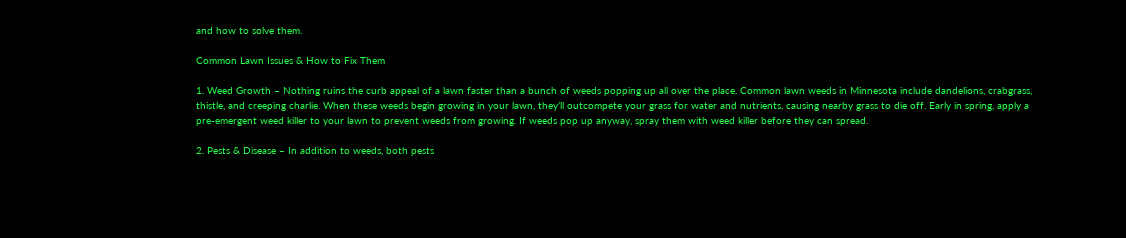and how to solve them.

Common Lawn Issues & How to Fix Them

1. Weed Growth – Nothing ruins the curb appeal of a lawn faster than a bunch of weeds popping up all over the place. Common lawn weeds in Minnesota include dandelions, crabgrass, thistle, and creeping charlie. When these weeds begin growing in your lawn, they’ll outcompete your grass for water and nutrients, causing nearby grass to die off. Early in spring, apply a pre-emergent weed killer to your lawn to prevent weeds from growing. If weeds pop up anyway, spray them with weed killer before they can spread.

2. Pests & Disease – In addition to weeds, both pests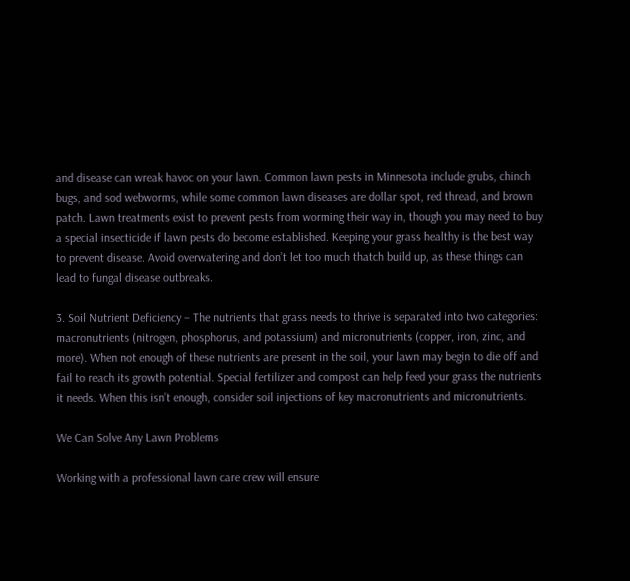and disease can wreak havoc on your lawn. Common lawn pests in Minnesota include grubs, chinch bugs, and sod webworms, while some common lawn diseases are dollar spot, red thread, and brown patch. Lawn treatments exist to prevent pests from worming their way in, though you may need to buy a special insecticide if lawn pests do become established. Keeping your grass healthy is the best way to prevent disease. Avoid overwatering and don’t let too much thatch build up, as these things can lead to fungal disease outbreaks.

3. Soil Nutrient Deficiency – The nutrients that grass needs to thrive is separated into two categories: macronutrients (nitrogen, phosphorus, and potassium) and micronutrients (copper, iron, zinc, and more). When not enough of these nutrients are present in the soil, your lawn may begin to die off and fail to reach its growth potential. Special fertilizer and compost can help feed your grass the nutrients it needs. When this isn’t enough, consider soil injections of key macronutrients and micronutrients.

We Can Solve Any Lawn Problems

Working with a professional lawn care crew will ensure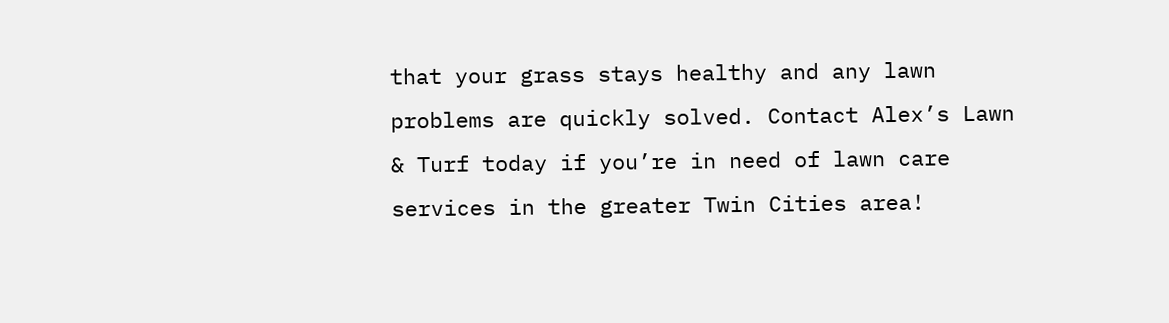that your grass stays healthy and any lawn problems are quickly solved. Contact Alex’s Lawn & Turf today if you’re in need of lawn care services in the greater Twin Cities area!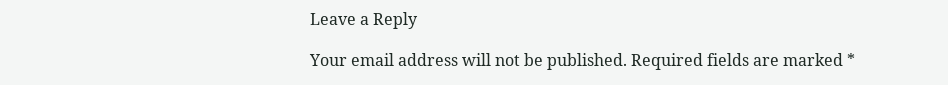Leave a Reply

Your email address will not be published. Required fields are marked *